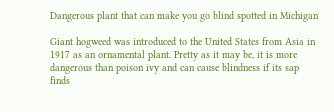Dangerous plant that can make you go blind spotted in Michigan

Giant hogweed was introduced to the United States from Asia in 1917 as an ornamental plant. Pretty as it may be, it is more dangerous than poison ivy and can cause blindness if its sap finds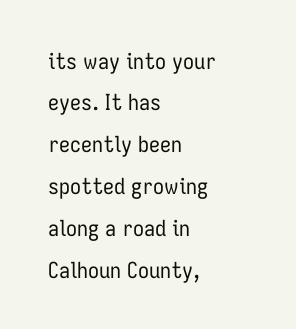its way into your eyes. It has recently been spotted growing along a road in Calhoun County,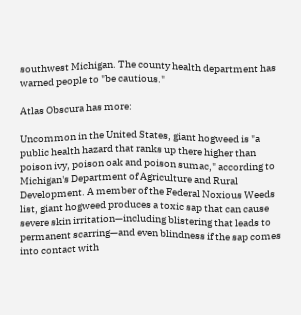southwest Michigan. The county health department has warned people to "be cautious."

Atlas Obscura has more:

Uncommon in the United States, giant hogweed is "a public health hazard that ranks up there higher than poison ivy, poison oak and poison sumac," according to Michigan's Department of Agriculture and Rural Development. A member of the Federal Noxious Weeds list, giant hogweed produces a toxic sap that can cause severe skin irritation—including blistering that leads to permanent scarring—and even blindness if the sap comes into contact with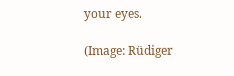your eyes.

(Image: Rüdiger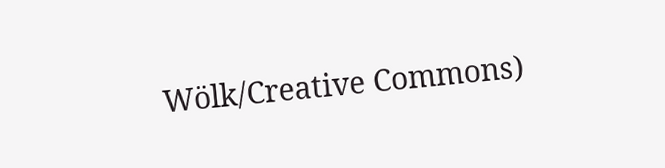Wölk/Creative Commons)